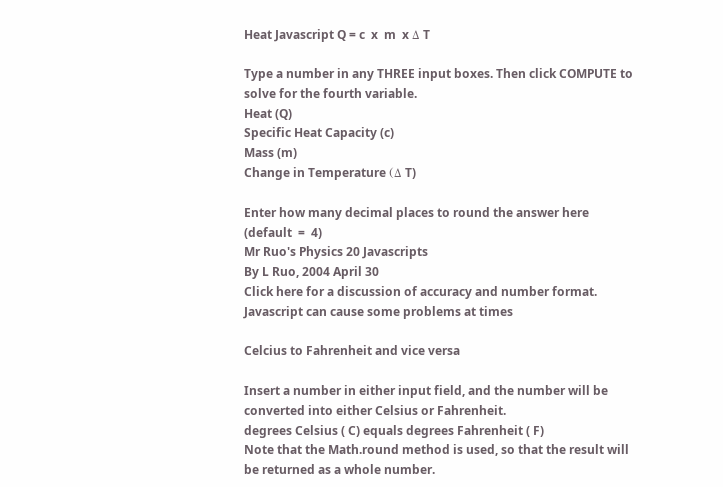Heat Javascript Q = c  x  m  x Δ T

Type a number in any THREE input boxes. Then click COMPUTE to solve for the fourth variable.
Heat (Q)
Specific Heat Capacity (c)
Mass (m)
Change in Temperature (Δ T)

Enter how many decimal places to round the answer here (default  =  4)
Mr Ruo's Physics 20 Javascripts
By L Ruo, 2004 April 30
Click here for a discussion of accuracy and number format. Javascript can cause some problems at times

Celcius to Fahrenheit and vice versa

Insert a number in either input field, and the number will be converted into either Celsius or Fahrenheit.
degrees Celsius ( C) equals degrees Fahrenheit ( F)
Note that the Math.round method is used, so that the result will be returned as a whole number.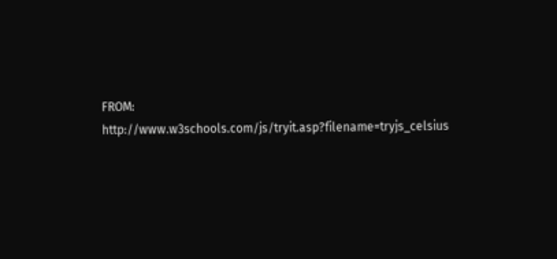FROM: http://www.w3schools.com/js/tryit.asp?filename=tryjs_celsius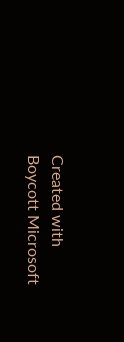Created with
Boycott Microsoft